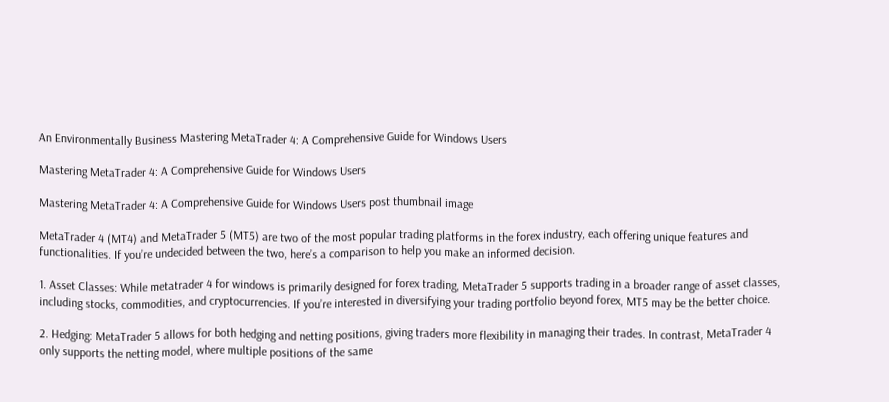An Environmentally Business Mastering MetaTrader 4: A Comprehensive Guide for Windows Users

Mastering MetaTrader 4: A Comprehensive Guide for Windows Users

Mastering MetaTrader 4: A Comprehensive Guide for Windows Users post thumbnail image

MetaTrader 4 (MT4) and MetaTrader 5 (MT5) are two of the most popular trading platforms in the forex industry, each offering unique features and functionalities. If you’re undecided between the two, here’s a comparison to help you make an informed decision.

1. Asset Classes: While metatrader 4 for windows is primarily designed for forex trading, MetaTrader 5 supports trading in a broader range of asset classes, including stocks, commodities, and cryptocurrencies. If you’re interested in diversifying your trading portfolio beyond forex, MT5 may be the better choice.

2. Hedging: MetaTrader 5 allows for both hedging and netting positions, giving traders more flexibility in managing their trades. In contrast, MetaTrader 4 only supports the netting model, where multiple positions of the same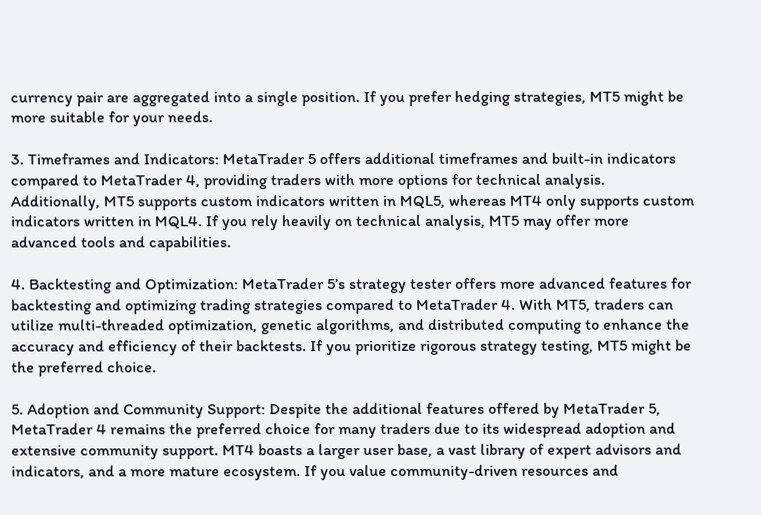currency pair are aggregated into a single position. If you prefer hedging strategies, MT5 might be more suitable for your needs.

3. Timeframes and Indicators: MetaTrader 5 offers additional timeframes and built-in indicators compared to MetaTrader 4, providing traders with more options for technical analysis. Additionally, MT5 supports custom indicators written in MQL5, whereas MT4 only supports custom indicators written in MQL4. If you rely heavily on technical analysis, MT5 may offer more advanced tools and capabilities.

4. Backtesting and Optimization: MetaTrader 5’s strategy tester offers more advanced features for backtesting and optimizing trading strategies compared to MetaTrader 4. With MT5, traders can utilize multi-threaded optimization, genetic algorithms, and distributed computing to enhance the accuracy and efficiency of their backtests. If you prioritize rigorous strategy testing, MT5 might be the preferred choice.

5. Adoption and Community Support: Despite the additional features offered by MetaTrader 5, MetaTrader 4 remains the preferred choice for many traders due to its widespread adoption and extensive community support. MT4 boasts a larger user base, a vast library of expert advisors and indicators, and a more mature ecosystem. If you value community-driven resources and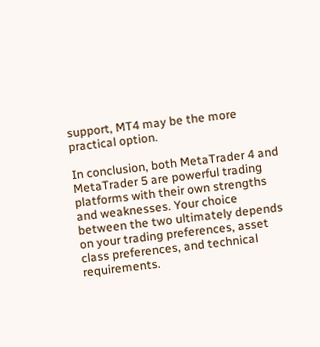support, MT4 may be the more practical option.

In conclusion, both MetaTrader 4 and MetaTrader 5 are powerful trading platforms with their own strengths and weaknesses. Your choice between the two ultimately depends on your trading preferences, asset class preferences, and technical requirements.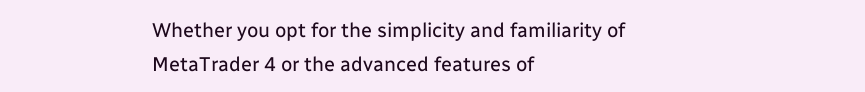Whether you opt for the simplicity and familiarity of MetaTrader 4 or the advanced features of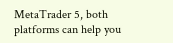MetaTrader 5, both platforms can help you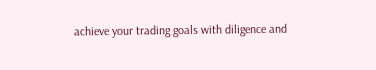achieve your trading goals with diligence and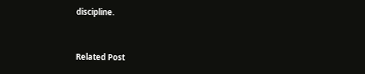discipline.


Related Post